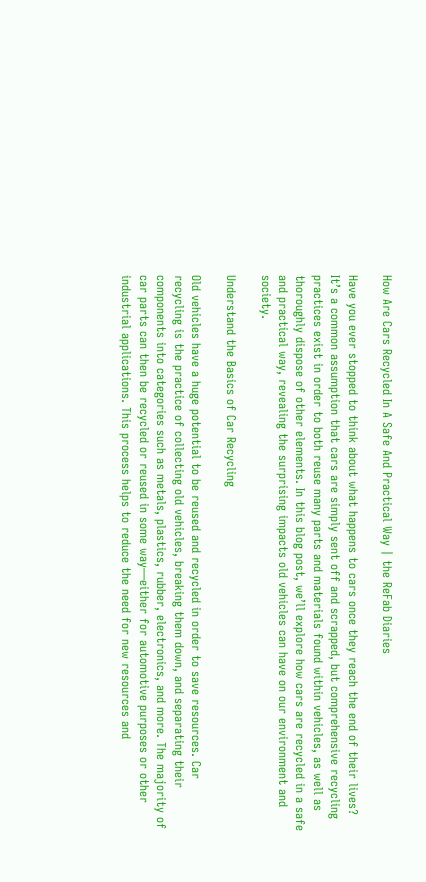How Are Cars Recycled In A Safe And Practical Way | the ReFab Diaries

Have you ever stopped to think about what happens to cars once they reach the end of their lives? It’s a common assumption that cars are simply sent off and scrapped, but comprehensive recycling practices exist in order to both reuse many parts and materials found within vehicles, as well as thoroughly dispose of other elements. In this blog post, we’ll explore how cars are recycled in a safe and practical way, revealing the surprising impacts old vehicles can have on our environment and society.

Understand the Basics of Car Recycling

Old vehicles have a huge potential to be reused and recycled in order to save resources. Car recycling is the practice of collecting old vehicles, breaking them down, and separating their components into categories such as metals, plastics, rubber, electronics, and more. The majority of car parts can then be recycled or reused in some way—either for automotive purposes or other industrial applications. This process helps to reduce the need for new resources and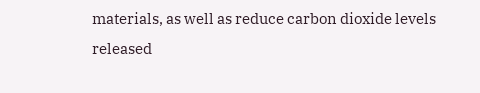materials, as well as reduce carbon dioxide levels released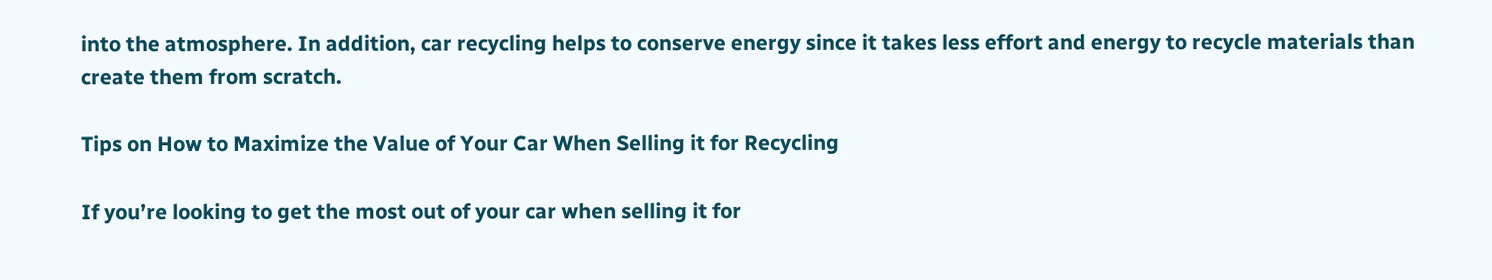into the atmosphere. In addition, car recycling helps to conserve energy since it takes less effort and energy to recycle materials than create them from scratch.

Tips on How to Maximize the Value of Your Car When Selling it for Recycling

If you’re looking to get the most out of your car when selling it for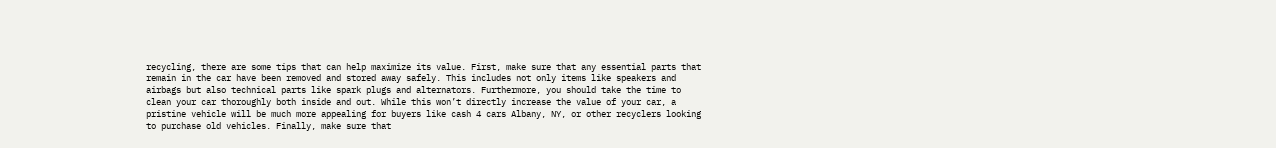recycling, there are some tips that can help maximize its value. First, make sure that any essential parts that remain in the car have been removed and stored away safely. This includes not only items like speakers and airbags but also technical parts like spark plugs and alternators. Furthermore, you should take the time to clean your car thoroughly both inside and out. While this won’t directly increase the value of your car, a pristine vehicle will be much more appealing for buyers like cash 4 cars Albany, NY, or other recyclers looking to purchase old vehicles. Finally, make sure that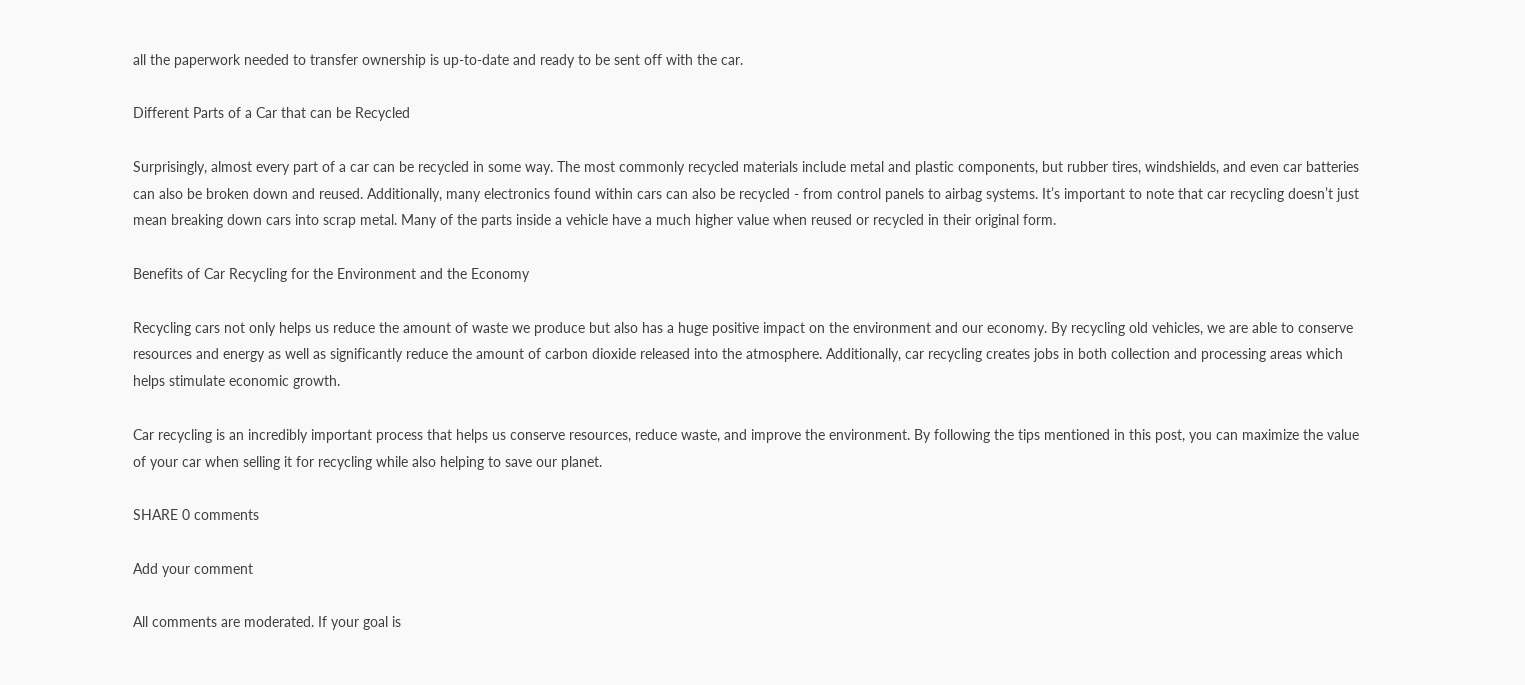all the paperwork needed to transfer ownership is up-to-date and ready to be sent off with the car.

Different Parts of a Car that can be Recycled

Surprisingly, almost every part of a car can be recycled in some way. The most commonly recycled materials include metal and plastic components, but rubber tires, windshields, and even car batteries can also be broken down and reused. Additionally, many electronics found within cars can also be recycled - from control panels to airbag systems. It’s important to note that car recycling doesn’t just mean breaking down cars into scrap metal. Many of the parts inside a vehicle have a much higher value when reused or recycled in their original form.

Benefits of Car Recycling for the Environment and the Economy

Recycling cars not only helps us reduce the amount of waste we produce but also has a huge positive impact on the environment and our economy. By recycling old vehicles, we are able to conserve resources and energy as well as significantly reduce the amount of carbon dioxide released into the atmosphere. Additionally, car recycling creates jobs in both collection and processing areas which helps stimulate economic growth.

Car recycling is an incredibly important process that helps us conserve resources, reduce waste, and improve the environment. By following the tips mentioned in this post, you can maximize the value of your car when selling it for recycling while also helping to save our planet.

SHARE 0 comments

Add your comment

All comments are moderated. If your goal is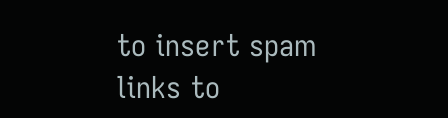to insert spam links to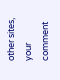other sites, your comment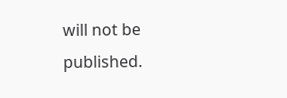will not be published.